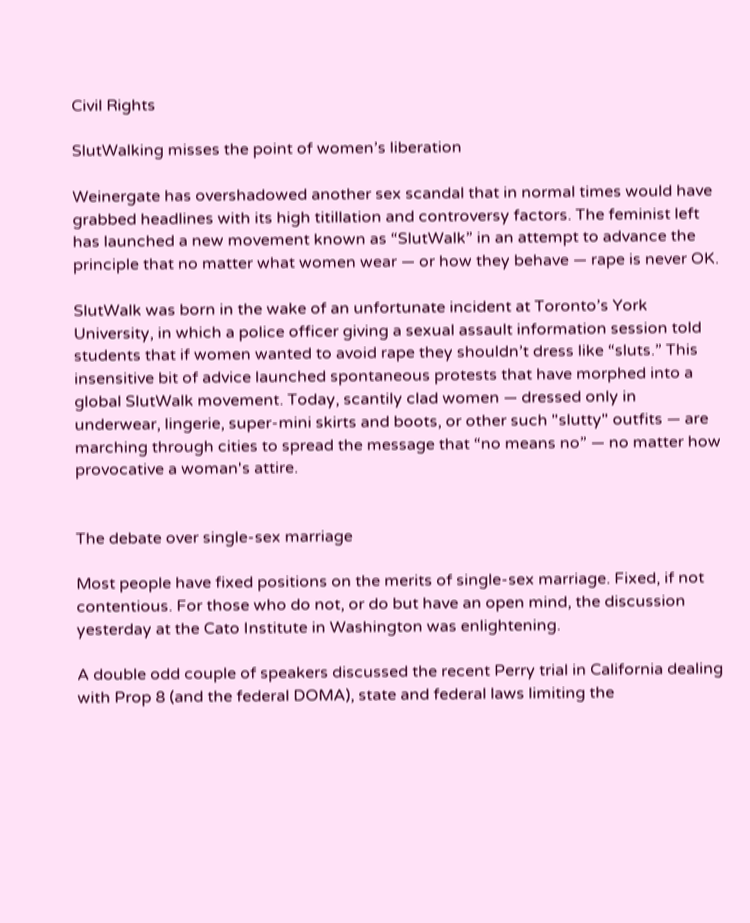Civil Rights

SlutWalking misses the point of women’s liberation

Weinergate has overshadowed another sex scandal that in normal times would have grabbed headlines with its high titillation and controversy factors. The feminist left has launched a new movement known as “SlutWalk” in an attempt to advance the principle that no matter what women wear — or how they behave — rape is never OK.

SlutWalk was born in the wake of an unfortunate incident at Toronto’s York University, in which a police officer giving a sexual assault information session told students that if women wanted to avoid rape they shouldn’t dress like “sluts.” This insensitive bit of advice launched spontaneous protests that have morphed into a global SlutWalk movement. Today, scantily clad women — dressed only in underwear, lingerie, super-mini skirts and boots, or other such "slutty" outfits — are marching through cities to spread the message that “no means no” — no matter how provocative a woman's attire.


The debate over single-sex marriage

Most people have fixed positions on the merits of single-sex marriage. Fixed, if not contentious. For those who do not, or do but have an open mind, the discussion yesterday at the Cato Institute in Washington was enlightening.

A double odd couple of speakers discussed the recent Perry trial in California dealing with Prop 8 (and the federal DOMA), state and federal laws limiting the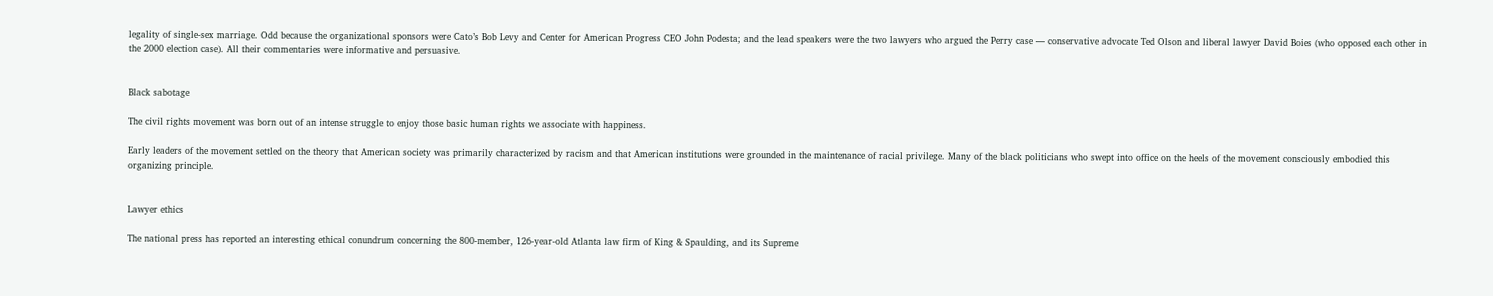legality of single-sex marriage. Odd because the organizational sponsors were Cato’s Bob Levy and Center for American Progress CEO John Podesta; and the lead speakers were the two lawyers who argued the Perry case — conservative advocate Ted Olson and liberal lawyer David Boies (who opposed each other in the 2000 election case). All their commentaries were informative and persuasive.


Black sabotage

The civil rights movement was born out of an intense struggle to enjoy those basic human rights we associate with happiness.

Early leaders of the movement settled on the theory that American society was primarily characterized by racism and that American institutions were grounded in the maintenance of racial privilege. Many of the black politicians who swept into office on the heels of the movement consciously embodied this organizing principle.


Lawyer ethics

The national press has reported an interesting ethical conundrum concerning the 800-member, 126-year-old Atlanta law firm of King & Spaulding, and its Supreme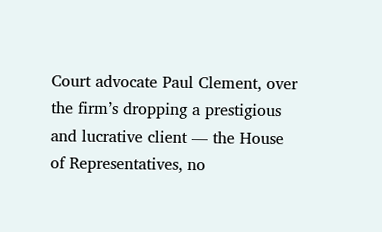Court advocate Paul Clement, over the firm’s dropping a prestigious and lucrative client — the House of Representatives, no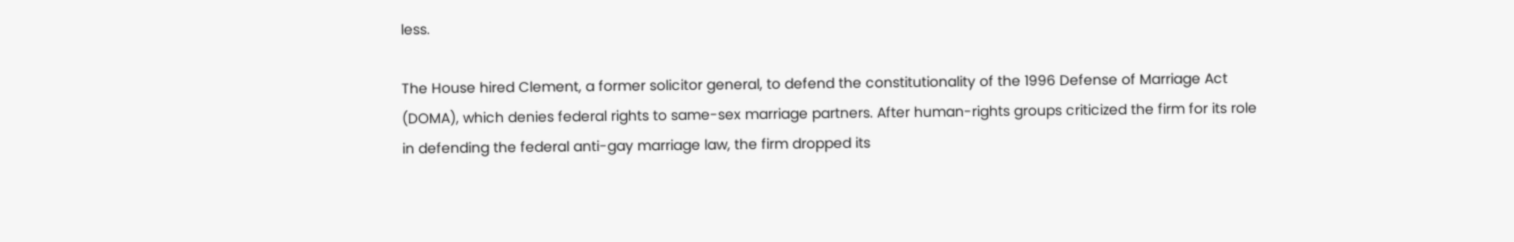less.

The House hired Clement, a former solicitor general, to defend the constitutionality of the 1996 Defense of Marriage Act (DOMA), which denies federal rights to same-sex marriage partners. After human-rights groups criticized the firm for its role in defending the federal anti-gay marriage law, the firm dropped its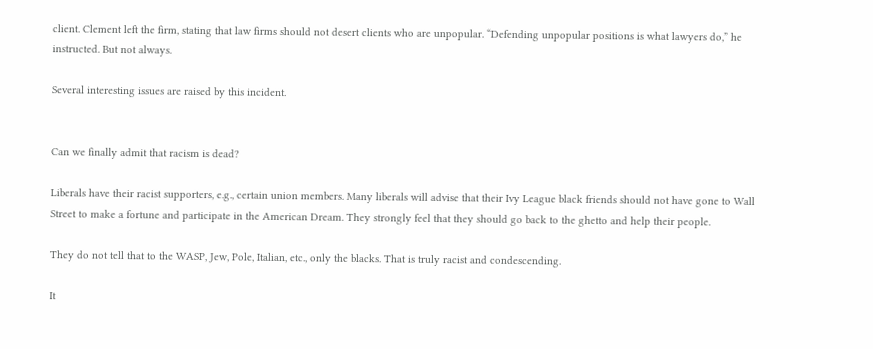client. Clement left the firm, stating that law firms should not desert clients who are unpopular. “Defending unpopular positions is what lawyers do,” he instructed. But not always.

Several interesting issues are raised by this incident.


Can we finally admit that racism is dead?

Liberals have their racist supporters, e.g., certain union members. Many liberals will advise that their Ivy League black friends should not have gone to Wall Street to make a fortune and participate in the American Dream. They strongly feel that they should go back to the ghetto and help their people.

They do not tell that to the WASP, Jew, Pole, Italian, etc., only the blacks. That is truly racist and condescending.

It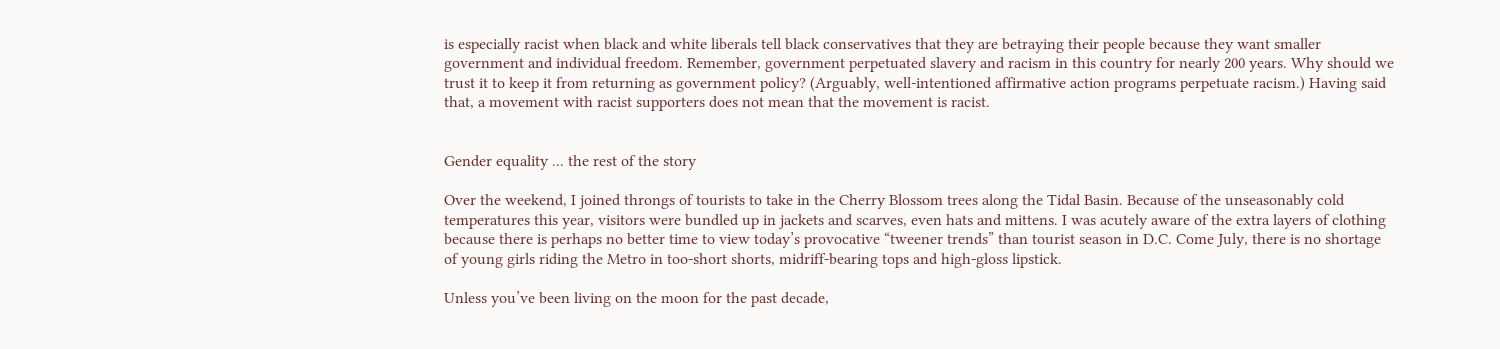is especially racist when black and white liberals tell black conservatives that they are betraying their people because they want smaller government and individual freedom. Remember, government perpetuated slavery and racism in this country for nearly 200 years. Why should we trust it to keep it from returning as government policy? (Arguably, well-intentioned affirmative action programs perpetuate racism.) Having said that, a movement with racist supporters does not mean that the movement is racist.


Gender equality ... the rest of the story

Over the weekend, I joined throngs of tourists to take in the Cherry Blossom trees along the Tidal Basin. Because of the unseasonably cold temperatures this year, visitors were bundled up in jackets and scarves, even hats and mittens. I was acutely aware of the extra layers of clothing because there is perhaps no better time to view today’s provocative “tweener trends” than tourist season in D.C. Come July, there is no shortage of young girls riding the Metro in too-short shorts, midriff-bearing tops and high-gloss lipstick.

Unless you’ve been living on the moon for the past decade,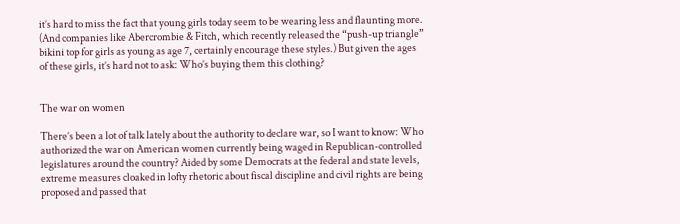it’s hard to miss the fact that young girls today seem to be wearing less and flaunting more. (And companies like Abercrombie & Fitch, which recently released the “push-up triangle” bikini top for girls as young as age 7, certainly encourage these styles.) But given the ages of these girls, it’s hard not to ask: Who’s buying them this clothing?


The war on women

There’s been a lot of talk lately about the authority to declare war, so I want to know: Who authorized the war on American women currently being waged in Republican-controlled legislatures around the country? Aided by some Democrats at the federal and state levels, extreme measures cloaked in lofty rhetoric about fiscal discipline and civil rights are being proposed and passed that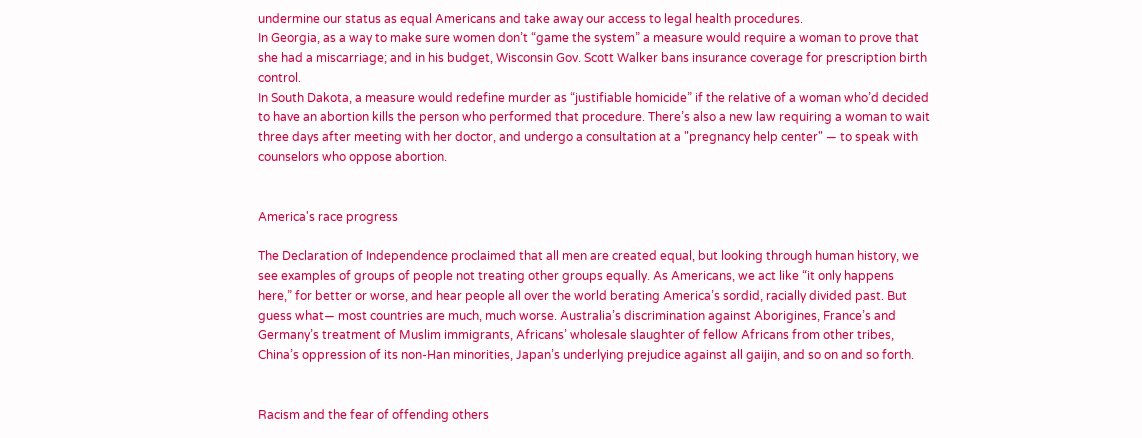undermine our status as equal Americans and take away our access to legal health procedures.
In Georgia, as a way to make sure women don’t “game the system” a measure would require a woman to prove that she had a miscarriage; and in his budget, Wisconsin Gov. Scott Walker bans insurance coverage for prescription birth control.
In South Dakota, a measure would redefine murder as “justifiable homicide” if the relative of a woman who’d decided to have an abortion kills the person who performed that procedure. There’s also a new law requiring a woman to wait three days after meeting with her doctor, and undergo a consultation at a "pregnancy help center" — to speak with counselors who oppose abortion.


America's race progress

The Declaration of Independence proclaimed that all men are created equal, but looking through human history, we see examples of groups of people not treating other groups equally. As Americans, we act like “it only happens here,” for better or worse, and hear people all over the world berating America’s sordid, racially divided past. But guess what— most countries are much, much worse. Australia’s discrimination against Aborigines, France’s and Germany’s treatment of Muslim immigrants, Africans’ wholesale slaughter of fellow Africans from other tribes, China’s oppression of its non-Han minorities, Japan’s underlying prejudice against all gaijin, and so on and so forth.


Racism and the fear of offending others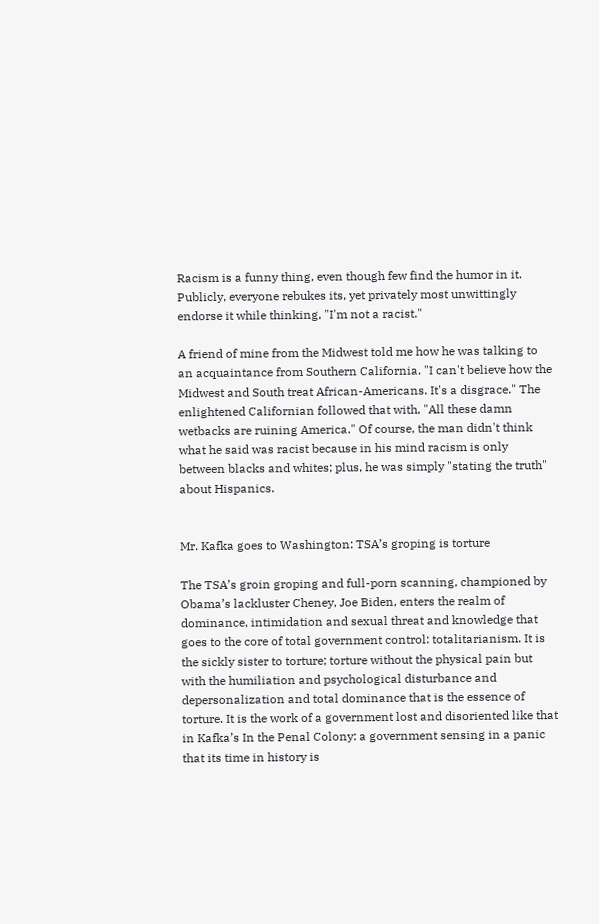Racism is a funny thing, even though few find the humor in it. Publicly, everyone rebukes its, yet privately most unwittingly endorse it while thinking, "I'm not a racist."

A friend of mine from the Midwest told me how he was talking to an acquaintance from Southern California. "I can't believe how the Midwest and South treat African-Americans. It's a disgrace." The enlightened Californian followed that with, "All these damn wetbacks are ruining America." Of course, the man didn't think what he said was racist because in his mind racism is only between blacks and whites; plus, he was simply "stating the truth" about Hispanics.


Mr. Kafka goes to Washington: TSA’s groping is torture

The TSA’s groin groping and full-porn scanning, championed by Obama’s lackluster Cheney, Joe Biden, enters the realm of dominance, intimidation and sexual threat and knowledge that goes to the core of total government control: totalitarianism. It is the sickly sister to torture; torture without the physical pain but with the humiliation and psychological disturbance and depersonalization and total dominance that is the essence of torture. It is the work of a government lost and disoriented like that in Kafka’s In the Penal Colony: a government sensing in a panic that its time in history is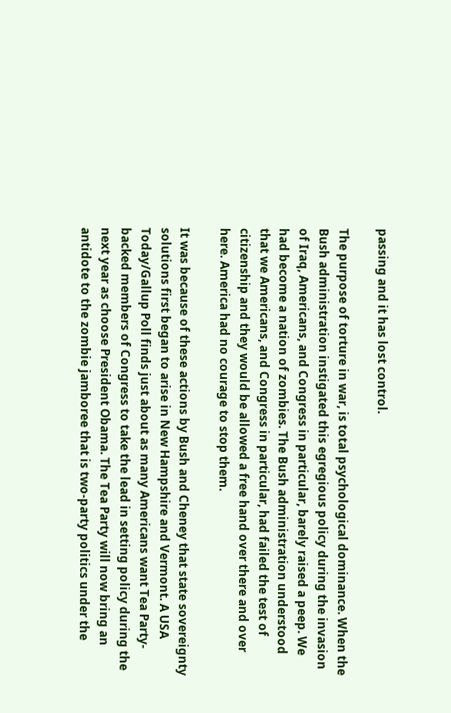passing and it has lost control.

The purpose of torture in war, is total psychological dominance. When the Bush administration instigated this egregious policy during the invasion of Iraq, Americans, and Congress in particular, barely raised a peep. We had become a nation of zombies. The Bush administration understood that we Americans, and Congress in particular, had failed the test of citizenship and they would be allowed a free hand over there and over here. America had no courage to stop them.

It was because of these actions by Bush and Cheney that state sovereignty solutions first began to arise in New Hampshire and Vermont. A USA Today/Gallup Poll finds just about as many Americans want Tea Party-backed members of Congress to take the lead in setting policy during the next year as choose President Obama. The Tea Party will now bring an antidote to the zombie jamboree that is two-party politics under the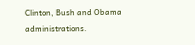Clinton, Bush and Obama administrations.